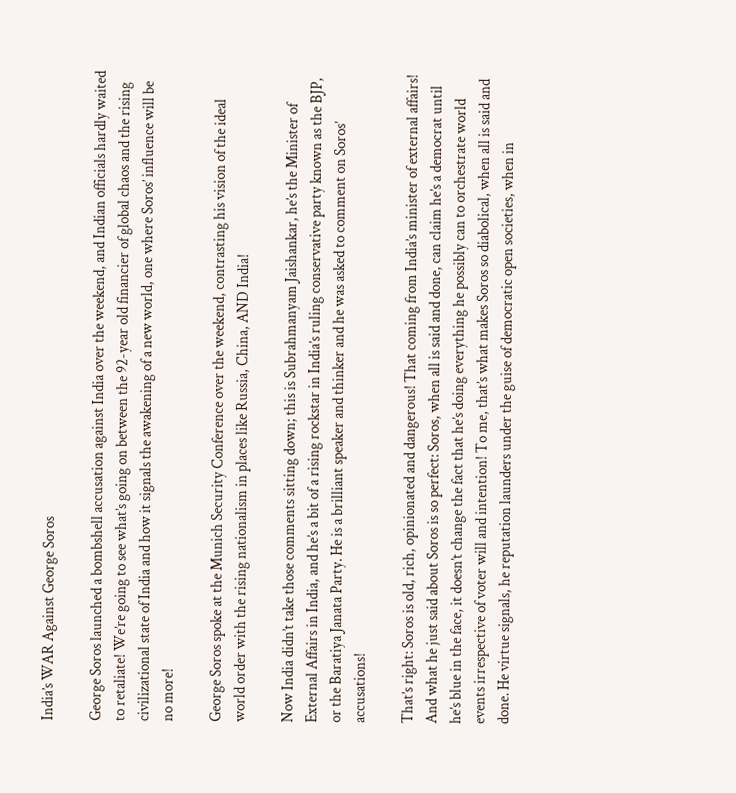India’s WAR Against George Soros

George Soros launched a bombshell accusation against India over the weekend, and Indian officials hardly waited to retaliate! We’re going to see what’s going on between the 92-year old financier of global chaos and the rising civilizational state of India and how it signals the awakening of a new world, one where Soros’ influence will be no more!

George Soros spoke at the Munich Security Conference over the weekend, contrasting his vision of the ideal world order with the rising nationalism in places like Russia, China, AND India!

Now India didn’t take those comments sitting down; this is Subrahmanyam Jaishankar, he’s the Minister of External Affairs in India, and he’s a bit of a rising rockstar in India’s ruling conservative party known as the BJP, or the Baratiya Janata Party. He is a brilliant speaker and thinker and he was asked to comment on Soros’ accusations!

That’s right: Soros is old, rich, opinionated and dangerous! That coming from India’s minister of external affairs! And what he just said about Soros is so perfect: Soros, when all is said and done, can claim he’s a democrat until he’s blue in the face, it doesn’t change the fact that he’s doing everything he possibly can to orchestrate world events irrespective of voter will and intention! To me, that’s what makes Soros so diabolical, when all is said and done. He virtue signals, he reputation launders under the guise of democratic open societies, when in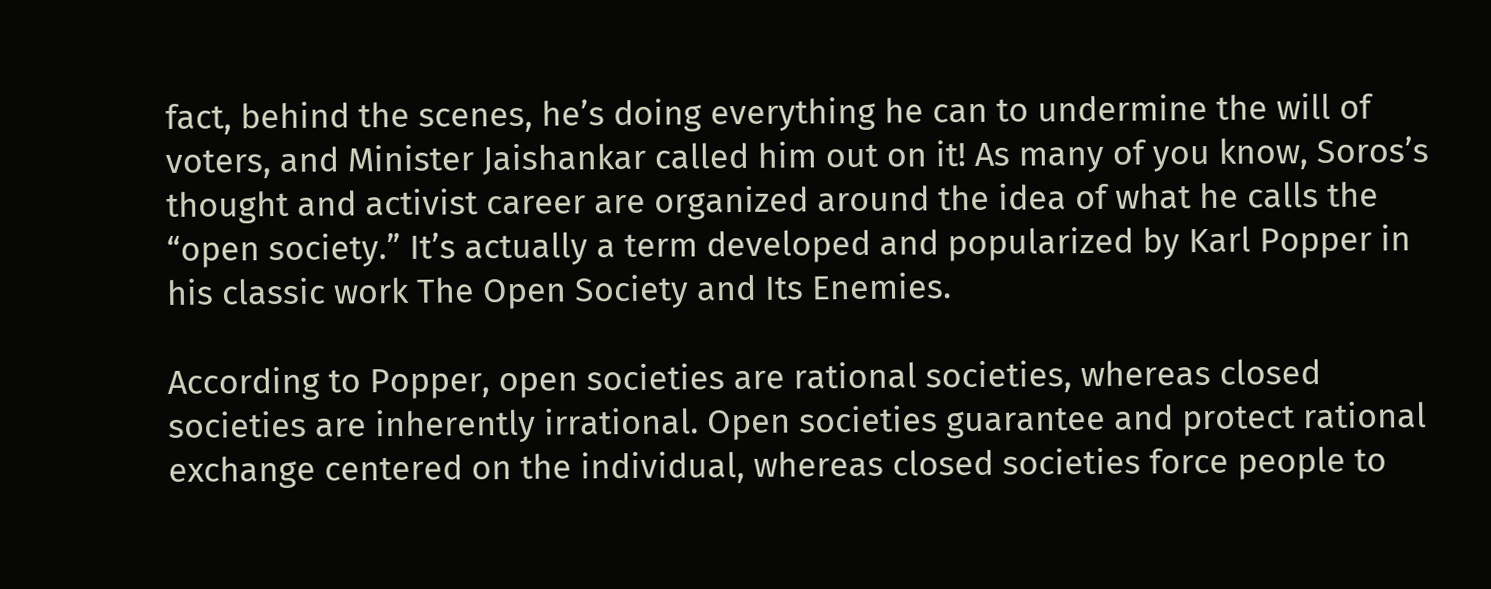fact, behind the scenes, he’s doing everything he can to undermine the will of voters, and Minister Jaishankar called him out on it! As many of you know, Soros’s thought and activist career are organized around the idea of what he calls the “open society.” It’s actually a term developed and popularized by Karl Popper in his classic work The Open Society and Its Enemies.

According to Popper, open societies are rational societies, whereas closed societies are inherently irrational. Open societies guarantee and protect rational exchange centered on the individual, whereas closed societies force people to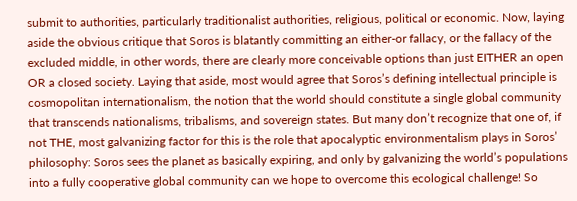submit to authorities, particularly traditionalist authorities, religious, political or economic. Now, laying aside the obvious critique that Soros is blatantly committing an either-or fallacy, or the fallacy of the excluded middle, in other words, there are clearly more conceivable options than just EITHER an open OR a closed society. Laying that aside, most would agree that Soros’s defining intellectual principle is cosmopolitan internationalism, the notion that the world should constitute a single global community that transcends nationalisms, tribalisms, and sovereign states. But many don’t recognize that one of, if not THE, most galvanizing factor for this is the role that apocalyptic environmentalism plays in Soros’ philosophy: Soros sees the planet as basically expiring, and only by galvanizing the world’s populations into a fully cooperative global community can we hope to overcome this ecological challenge! So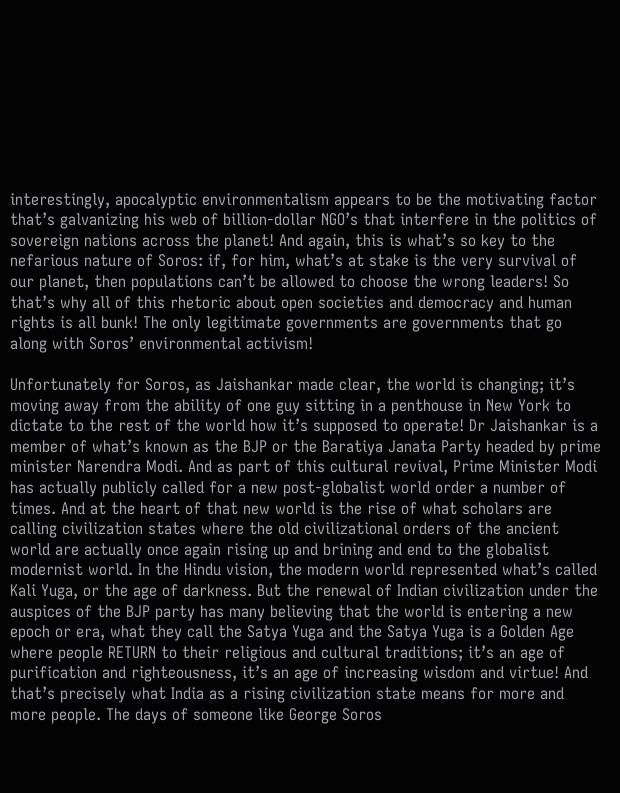interestingly, apocalyptic environmentalism appears to be the motivating factor that’s galvanizing his web of billion-dollar NGO’s that interfere in the politics of sovereign nations across the planet! And again, this is what’s so key to the nefarious nature of Soros: if, for him, what’s at stake is the very survival of our planet, then populations can’t be allowed to choose the wrong leaders! So that’s why all of this rhetoric about open societies and democracy and human rights is all bunk! The only legitimate governments are governments that go along with Soros’ environmental activism!

Unfortunately for Soros, as Jaishankar made clear, the world is changing; it’s moving away from the ability of one guy sitting in a penthouse in New York to dictate to the rest of the world how it’s supposed to operate! Dr Jaishankar is a member of what’s known as the BJP or the Baratiya Janata Party headed by prime minister Narendra Modi. And as part of this cultural revival, Prime Minister Modi has actually publicly called for a new post-globalist world order a number of times. And at the heart of that new world is the rise of what scholars are calling civilization states where the old civilizational orders of the ancient world are actually once again rising up and brining and end to the globalist modernist world. In the Hindu vision, the modern world represented what’s called Kali Yuga, or the age of darkness. But the renewal of Indian civilization under the auspices of the BJP party has many believing that the world is entering a new epoch or era, what they call the Satya Yuga and the Satya Yuga is a Golden Age where people RETURN to their religious and cultural traditions; it’s an age of purification and righteousness, it’s an age of increasing wisdom and virtue! And that’s precisely what India as a rising civilization state means for more and more people. The days of someone like George Soros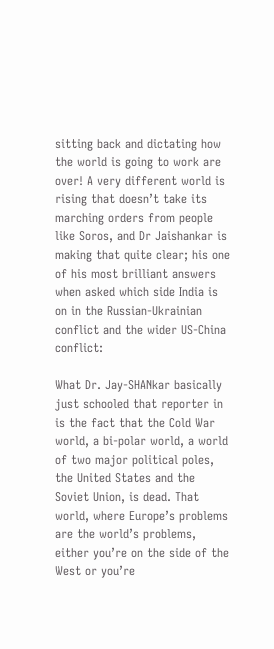sitting back and dictating how the world is going to work are over! A very different world is rising that doesn’t take its marching orders from people like Soros, and Dr Jaishankar is making that quite clear; his one of his most brilliant answers when asked which side India is on in the Russian-Ukrainian conflict and the wider US-China conflict:

What Dr. Jay-SHANkar basically just schooled that reporter in is the fact that the Cold War world, a bi-polar world, a world of two major political poles, the United States and the Soviet Union, is dead. That world, where Europe’s problems are the world’s problems, either you’re on the side of the West or you’re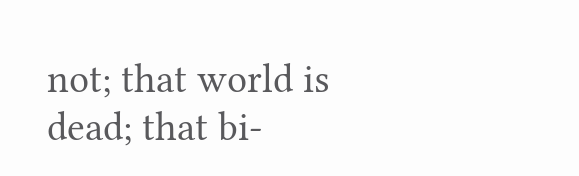not; that world is dead; that bi-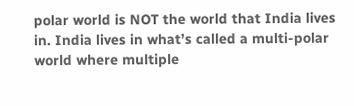polar world is NOT the world that India lives in. India lives in what’s called a multi-polar world where multiple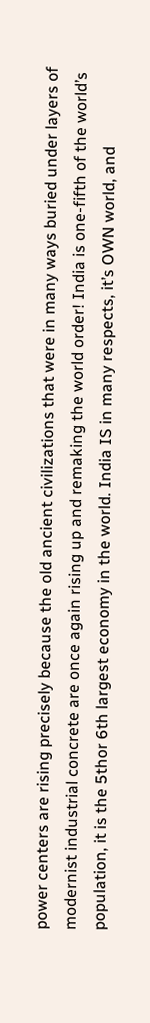power centers are rising precisely because the old ancient civilizations that were in many ways buried under layers of modernist industrial concrete are once again rising up and remaking the world order! India is one-fifth of the world’s population, it is the 5thor 6th largest economy in the world. India IS in many respects, it’s OWN world, and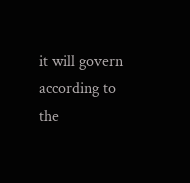it will govern according to the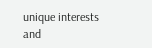unique interests and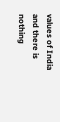values of India and there is nothing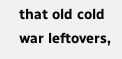that old cold war leftovers,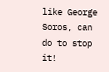like George Soros, can do to stop it!